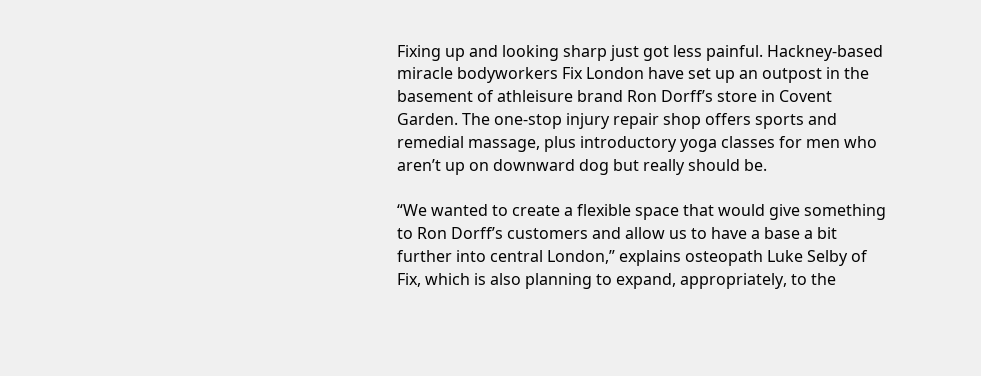Fixing up and looking sharp just got less painful. Hackney-based miracle bodyworkers Fix London have set up an outpost in the basement of athleisure brand Ron Dorff’s store in Covent Garden. The one-stop injury repair shop offers sports and remedial massage, plus introductory yoga classes for men who aren’t up on downward dog but really should be.

“We wanted to create a flexible space that would give something to Ron Dorff’s customers and allow us to have a base a bit further into central London,” explains osteopath Luke Selby of Fix, which is also planning to expand, appropriately, to the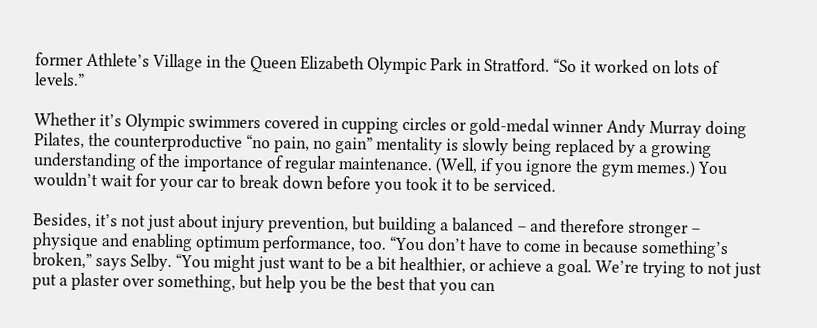former Athlete’s Village in the Queen Elizabeth Olympic Park in Stratford. “So it worked on lots of levels.”

Whether it’s Olympic swimmers covered in cupping circles or gold-medal winner Andy Murray doing Pilates, the counterproductive “no pain, no gain” mentality is slowly being replaced by a growing understanding of the importance of regular maintenance. (Well, if you ignore the gym memes.) You wouldn’t wait for your car to break down before you took it to be serviced.

Besides, it’s not just about injury prevention, but building a balanced – and therefore stronger – physique and enabling optimum performance, too. “You don’t have to come in because something’s broken,” says Selby. “You might just want to be a bit healthier, or achieve a goal. We’re trying to not just put a plaster over something, but help you be the best that you can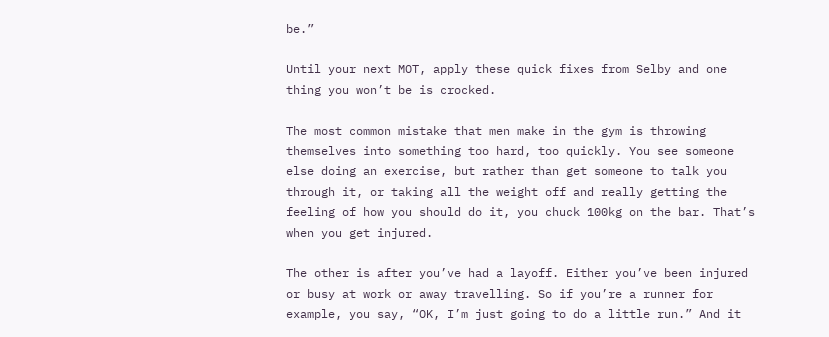be.”

Until your next MOT, apply these quick fixes from Selby and one thing you won’t be is crocked.

The most common mistake that men make in the gym is throwing themselves into something too hard, too quickly. You see someone else doing an exercise, but rather than get someone to talk you through it, or taking all the weight off and really getting the feeling of how you should do it, you chuck 100kg on the bar. That’s when you get injured.

The other is after you’ve had a layoff. Either you’ve been injured or busy at work or away travelling. So if you’re a runner for example, you say, “OK, I’m just going to do a little run.” And it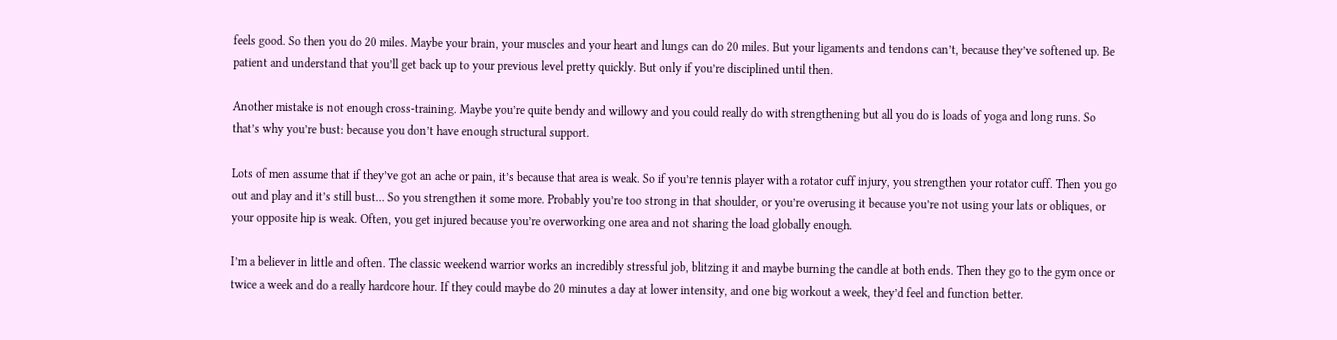feels good. So then you do 20 miles. Maybe your brain, your muscles and your heart and lungs can do 20 miles. But your ligaments and tendons can’t, because they’ve softened up. Be patient and understand that you’ll get back up to your previous level pretty quickly. But only if you’re disciplined until then.

Another mistake is not enough cross-training. Maybe you’re quite bendy and willowy and you could really do with strengthening but all you do is loads of yoga and long runs. So that’s why you’re bust: because you don’t have enough structural support.

Lots of men assume that if they’ve got an ache or pain, it’s because that area is weak. So if you’re tennis player with a rotator cuff injury, you strengthen your rotator cuff. Then you go out and play and it’s still bust… So you strengthen it some more. Probably you’re too strong in that shoulder, or you’re overusing it because you’re not using your lats or obliques, or your opposite hip is weak. Often, you get injured because you’re overworking one area and not sharing the load globally enough.

I’m a believer in little and often. The classic weekend warrior works an incredibly stressful job, blitzing it and maybe burning the candle at both ends. Then they go to the gym once or twice a week and do a really hardcore hour. If they could maybe do 20 minutes a day at lower intensity, and one big workout a week, they’d feel and function better.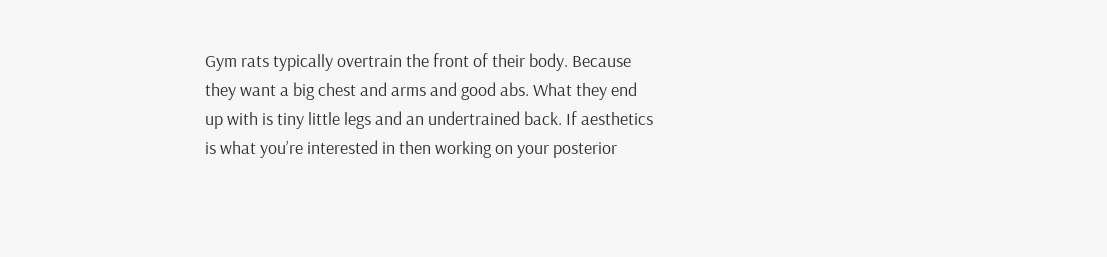Gym rats typically overtrain the front of their body. Because they want a big chest and arms and good abs. What they end up with is tiny little legs and an undertrained back. If aesthetics is what you’re interested in then working on your posterior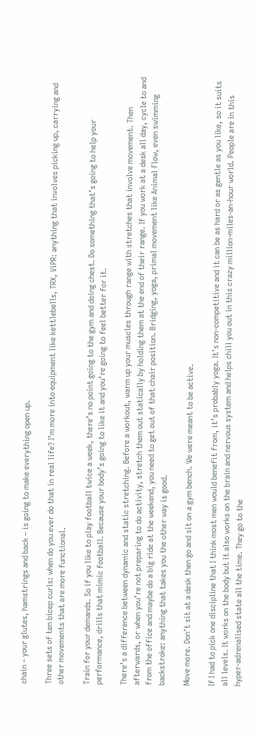chain – your glutes, hamstrings and back – is going to make everything open up.

Three sets of ten bicep curls: when do you ever do that in real life? I’m more into equipment like kettlebells, TRX, ViPR: anything that involves picking up, carrying and other movements that are more functional.

Train for your demands. So if you like to play football twice a week, there’s no point going to the gym and doing chest. Do something that’s going to help your performance, drills that mimic football. Because your body’s going to like it and you’re going to feel better for it.

There’s a difference between dynamic and static stretching. Before a workout, warm up your muscles through range with stretches that involve movement. Then afterwards, or when you’re not preparing to do activity, stretch them out statically by holding them at the end of their range. If you work at a desk all day, cycle to and from the office and maybe do a big ride at the weekend, you need to get out of that chair position. Bridging, yoga, primal movement like Animal Flow, even swimming backstroke: anything that takes you the other way is good.

Move more. Don’t sit at a desk then go and sit on a gym bench. We were meant to be active.

If I had to pick one discipline that I think most men would benefit from, it’s probably yoga. It’s non-competitive and it can be as hard or as gentle as you like, so it suits all levels. It works on the body but it also works on the brain and nervous system and helps chill you out in this crazy million-miles-an-hour world. People are in this hyper-adrenalised state all the time. They go to the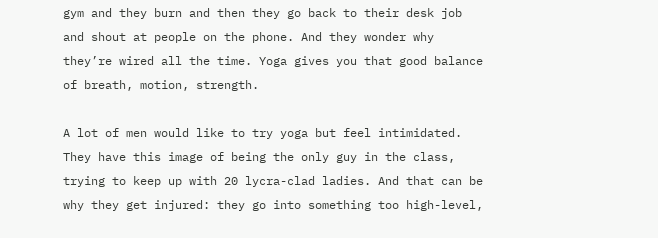gym and they burn and then they go back to their desk job and shout at people on the phone. And they wonder why they’re wired all the time. Yoga gives you that good balance of breath, motion, strength.

A lot of men would like to try yoga but feel intimidated. They have this image of being the only guy in the class, trying to keep up with 20 lycra-clad ladies. And that can be why they get injured: they go into something too high-level,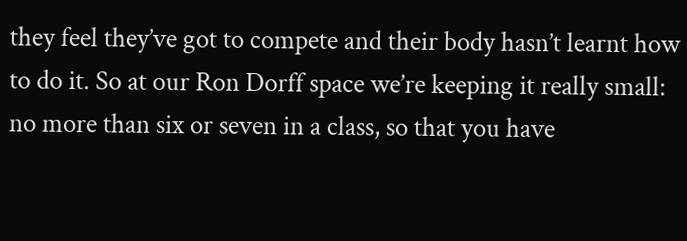they feel they’ve got to compete and their body hasn’t learnt how to do it. So at our Ron Dorff space we’re keeping it really small: no more than six or seven in a class, so that you have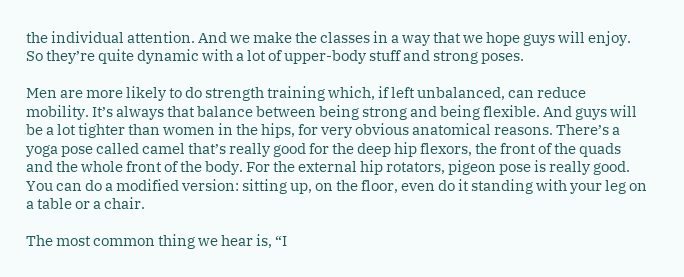the individual attention. And we make the classes in a way that we hope guys will enjoy. So they’re quite dynamic with a lot of upper-body stuff and strong poses.

Men are more likely to do strength training which, if left unbalanced, can reduce mobility. It’s always that balance between being strong and being flexible. And guys will be a lot tighter than women in the hips, for very obvious anatomical reasons. There’s a yoga pose called camel that’s really good for the deep hip flexors, the front of the quads and the whole front of the body. For the external hip rotators, pigeon pose is really good. You can do a modified version: sitting up, on the floor, even do it standing with your leg on a table or a chair.

The most common thing we hear is, “I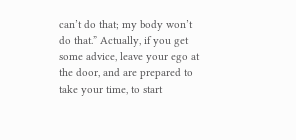can’t do that; my body won’t do that.” Actually, if you get some advice, leave your ego at the door, and are prepared to take your time, to start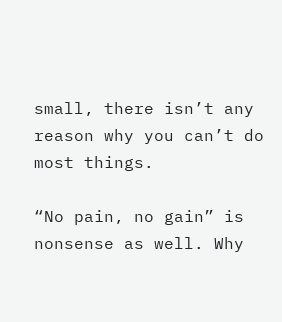small, there isn’t any reason why you can’t do most things.

“No pain, no gain” is nonsense as well. Why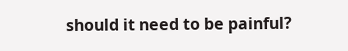should it need to be painful?